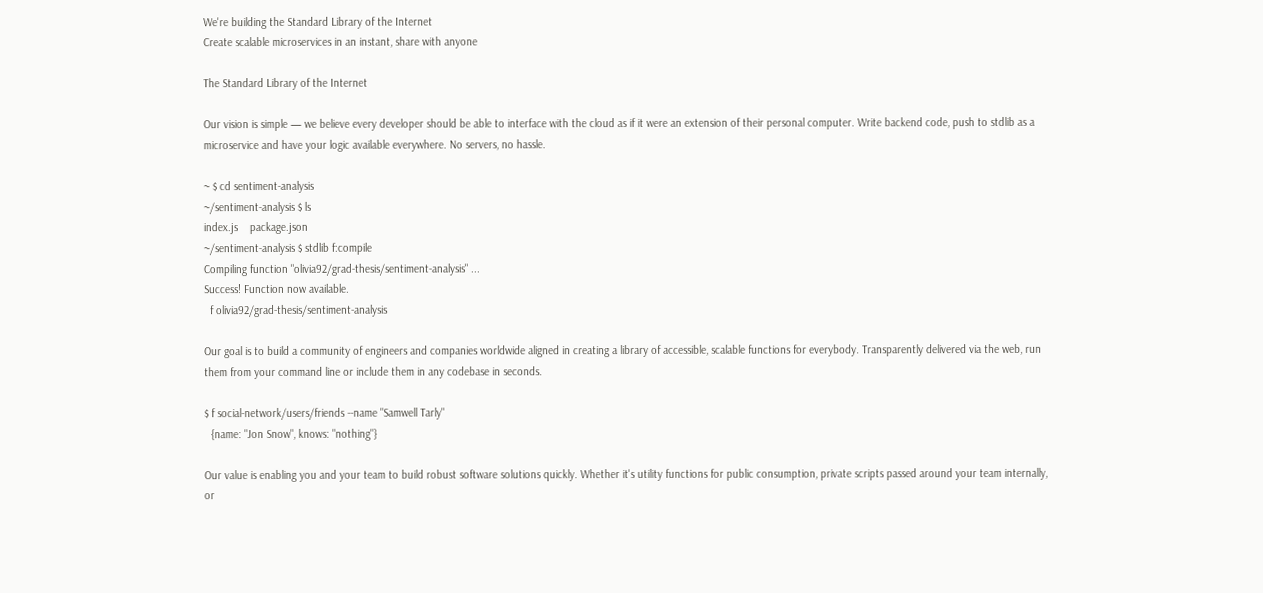We're building the Standard Library of the Internet
Create scalable microservices in an instant, share with anyone

The Standard Library of the Internet

Our vision is simple — we believe every developer should be able to interface with the cloud as if it were an extension of their personal computer. Write backend code, push to stdlib as a microservice and have your logic available everywhere. No servers, no hassle.

~ $ cd sentiment-analysis
~/sentiment-analysis $ ls
index.js    package.json
~/sentiment-analysis $ stdlib f:compile
Compiling function "olivia92/grad-thesis/sentiment-analysis" ...
Success! Function now available.
  f olivia92/grad-thesis/sentiment-analysis

Our goal is to build a community of engineers and companies worldwide aligned in creating a library of accessible, scalable functions for everybody. Transparently delivered via the web, run them from your command line or include them in any codebase in seconds.

$ f social-network/users/friends --name "Samwell Tarly"
  {name: "Jon Snow", knows: "nothing"}

Our value is enabling you and your team to build robust software solutions quickly. Whether it's utility functions for public consumption, private scripts passed around your team internally, or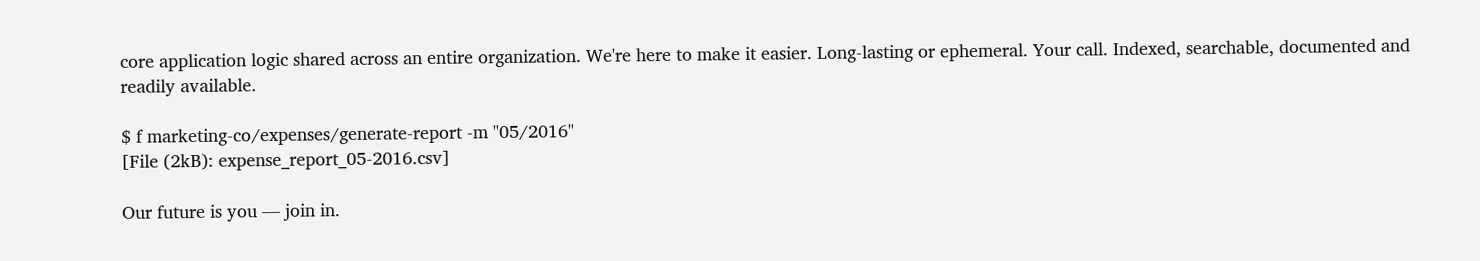core application logic shared across an entire organization. We're here to make it easier. Long-lasting or ephemeral. Your call. Indexed, searchable, documented and readily available.

$ f marketing-co/expenses/generate-report -m "05/2016"
[File (2kB): expense_report_05-2016.csv]

Our future is you — join in.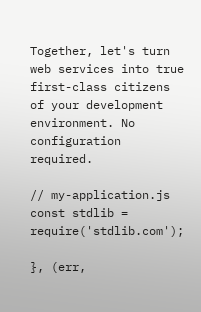Together, let's turn web services into true first-class citizens of your development environment. No configuration required.

// my-application.js
const stdlib = require('stdlib.com');

}, (err,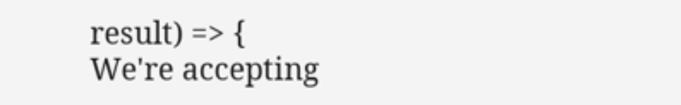result) => {
We're accepting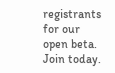registrants for our open beta. Join today.